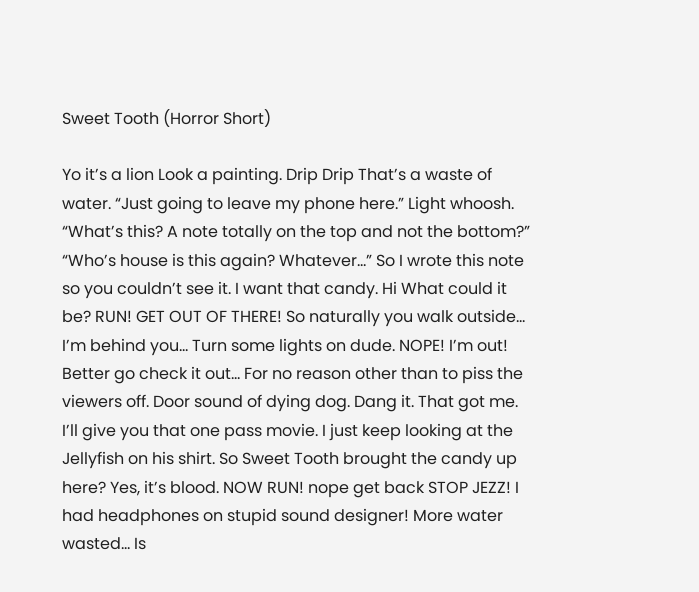Sweet Tooth (Horror Short)

Yo it’s a lion Look a painting. Drip Drip That’s a waste of water. “Just going to leave my phone here.” Light whoosh. “What’s this? A note totally on the top and not the bottom?” “Who’s house is this again? Whatever…” So I wrote this note so you couldn’t see it. I want that candy. Hi What could it be? RUN! GET OUT OF THERE! So naturally you walk outside… I’m behind you… Turn some lights on dude. NOPE! I’m out! Better go check it out… For no reason other than to piss the viewers off. Door sound of dying dog. Dang it. That got me. I’ll give you that one pass movie. I just keep looking at the Jellyfish on his shirt. So Sweet Tooth brought the candy up here? Yes, it’s blood. NOW RUN! nope get back STOP JEZZ! I had headphones on stupid sound designer! More water wasted… Is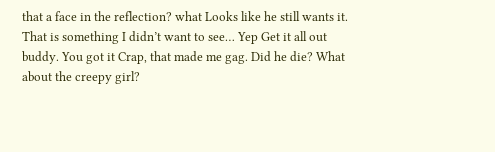that a face in the reflection? what Looks like he still wants it. That is something I didn’t want to see… Yep Get it all out buddy. You got it Crap, that made me gag. Did he die? What about the creepy girl?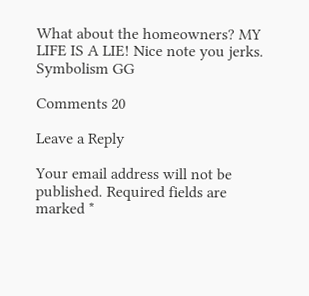What about the homeowners? MY LIFE IS A LIE! Nice note you jerks. Symbolism GG

Comments 20

Leave a Reply

Your email address will not be published. Required fields are marked *